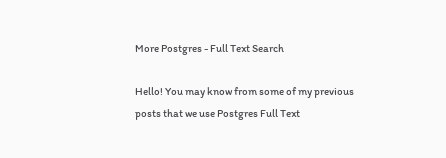More Postgres - Full Text Search

Hello! You may know from some of my previous posts that we use Postgres Full Text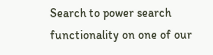Search to power search functionality on one of our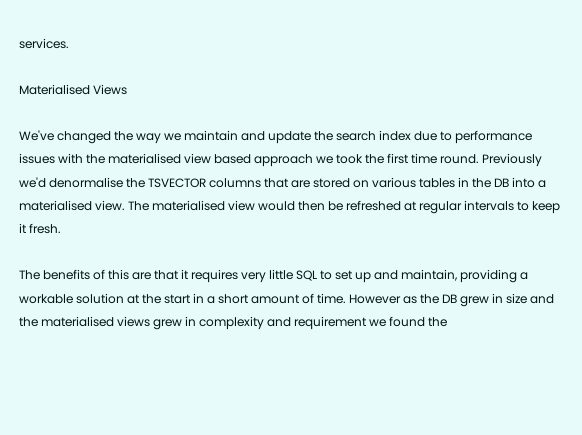services.

Materialised Views

We've changed the way we maintain and update the search index due to performance issues with the materialised view based approach we took the first time round. Previously we'd denormalise the TSVECTOR columns that are stored on various tables in the DB into a materialised view. The materialised view would then be refreshed at regular intervals to keep it fresh.

The benefits of this are that it requires very little SQL to set up and maintain, providing a workable solution at the start in a short amount of time. However as the DB grew in size and the materialised views grew in complexity and requirement we found the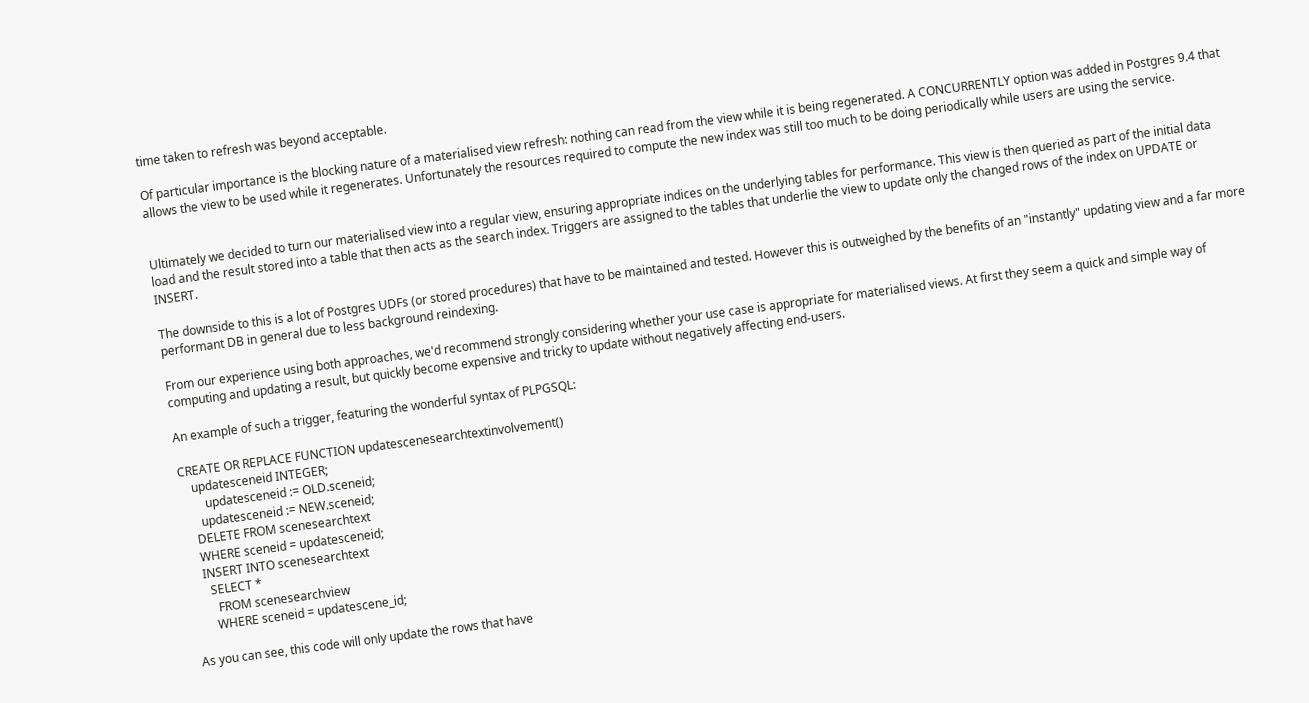time taken to refresh was beyond acceptable.

Of particular importance is the blocking nature of a materialised view refresh: nothing can read from the view while it is being regenerated. A CONCURRENTLY option was added in Postgres 9.4 that allows the view to be used while it regenerates. Unfortunately the resources required to compute the new index was still too much to be doing periodically while users are using the service.


Ultimately we decided to turn our materialised view into a regular view, ensuring appropriate indices on the underlying tables for performance. This view is then queried as part of the initial data load and the result stored into a table that then acts as the search index. Triggers are assigned to the tables that underlie the view to update only the changed rows of the index on UPDATE or INSERT.

The downside to this is a lot of Postgres UDFs (or stored procedures) that have to be maintained and tested. However this is outweighed by the benefits of an "instantly" updating view and a far more performant DB in general due to less background reindexing.

From our experience using both approaches, we'd recommend strongly considering whether your use case is appropriate for materialised views. At first they seem a quick and simple way of computing and updating a result, but quickly become expensive and tricky to update without negatively affecting end-users.

An example of such a trigger, featuring the wonderful syntax of PLPGSQL:

CREATE OR REPLACE FUNCTION updatescenesearchtextinvolvement()
    updatesceneid INTEGER;
        updatesceneid := OLD.sceneid;
      updatesceneid := NEW.sceneid;
    DELETE FROM scenesearchtext
    WHERE sceneid = updatesceneid;
    INSERT INTO scenesearchtext
      SELECT *
        FROM scenesearchview
       WHERE sceneid = updatescene_id;

As you can see, this code will only update the rows that have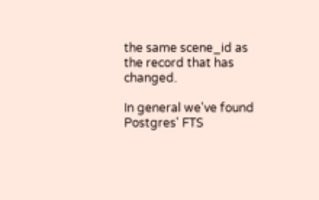the same scene_id as the record that has changed.

In general we've found Postgres' FTS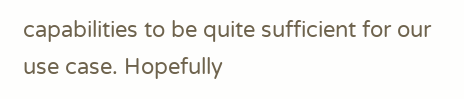capabilities to be quite sufficient for our use case. Hopefully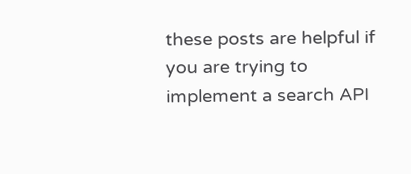these posts are helpful if you are trying to implement a search API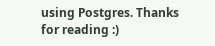using Postgres. Thanks for reading :)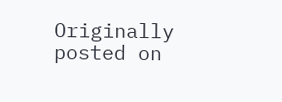Originally posted on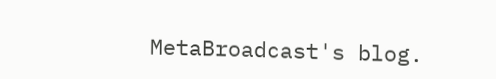MetaBroadcast's blog.